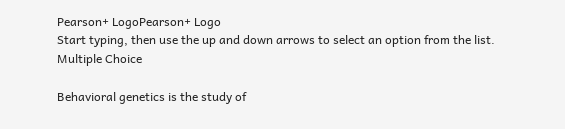Pearson+ LogoPearson+ Logo
Start typing, then use the up and down arrows to select an option from the list.
Multiple Choice

Behavioral genetics is the study of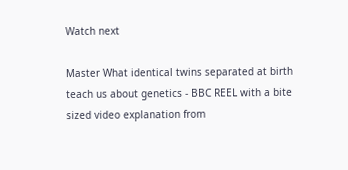Watch next

Master What identical twins separated at birth teach us about genetics - BBC REEL with a bite sized video explanation from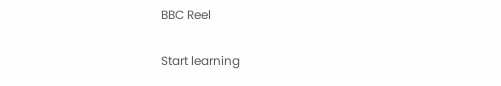BBC Reel

Start learning